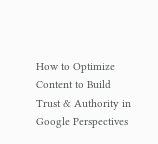How to Optimize Content to Build Trust & Authority in Google Perspectives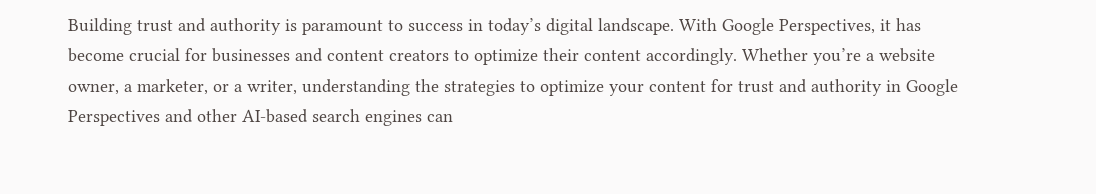Building trust and authority is paramount to success in today’s digital landscape. With Google Perspectives, it has become crucial for businesses and content creators to optimize their content accordingly. Whether you’re a website owner, a marketer, or a writer, understanding the strategies to optimize your content for trust and authority in Google Perspectives and other AI-based search engines can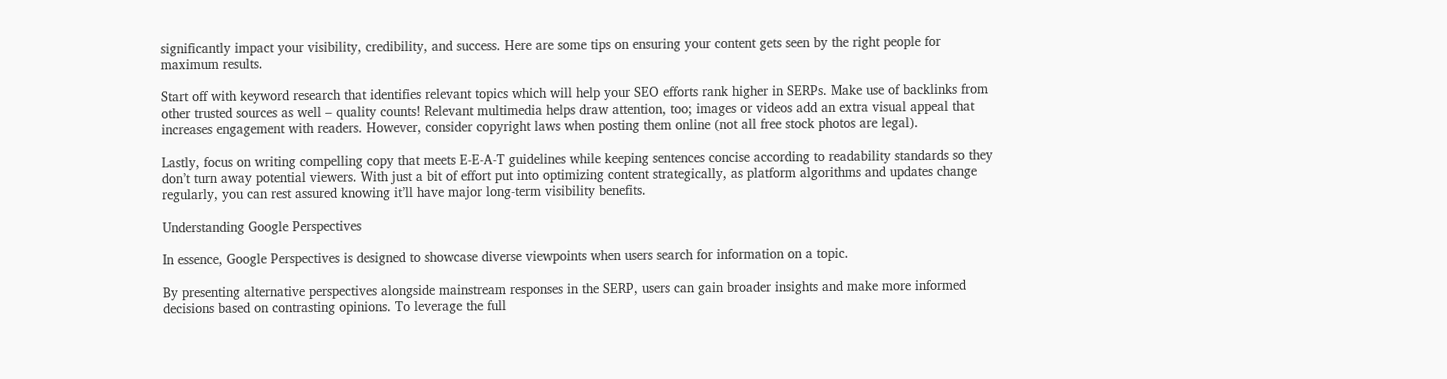significantly impact your visibility, credibility, and success. Here are some tips on ensuring your content gets seen by the right people for maximum results.

Start off with keyword research that identifies relevant topics which will help your SEO efforts rank higher in SERPs. Make use of backlinks from other trusted sources as well – quality counts! Relevant multimedia helps draw attention, too; images or videos add an extra visual appeal that increases engagement with readers. However, consider copyright laws when posting them online (not all free stock photos are legal).

Lastly, focus on writing compelling copy that meets E-E-A-T guidelines while keeping sentences concise according to readability standards so they don’t turn away potential viewers. With just a bit of effort put into optimizing content strategically, as platform algorithms and updates change regularly, you can rest assured knowing it’ll have major long-term visibility benefits.

Understanding Google Perspectives

In essence, Google Perspectives is designed to showcase diverse viewpoints when users search for information on a topic.

By presenting alternative perspectives alongside mainstream responses in the SERP, users can gain broader insights and make more informed decisions based on contrasting opinions. To leverage the full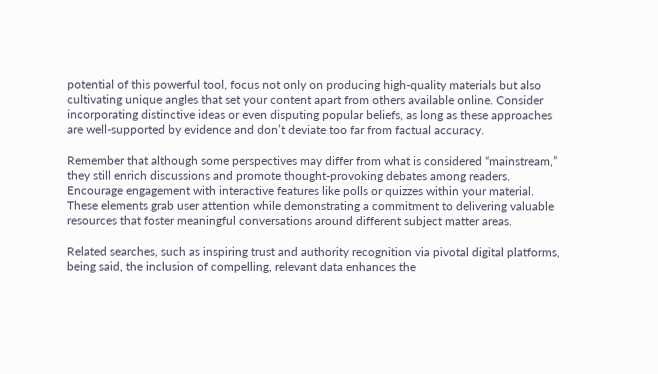potential of this powerful tool, focus not only on producing high-quality materials but also cultivating unique angles that set your content apart from others available online. Consider incorporating distinctive ideas or even disputing popular beliefs, as long as these approaches are well-supported by evidence and don’t deviate too far from factual accuracy.

Remember that although some perspectives may differ from what is considered “mainstream,” they still enrich discussions and promote thought-provoking debates among readers. Encourage engagement with interactive features like polls or quizzes within your material. These elements grab user attention while demonstrating a commitment to delivering valuable resources that foster meaningful conversations around different subject matter areas.

Related searches, such as inspiring trust and authority recognition via pivotal digital platforms, being said, the inclusion of compelling, relevant data enhances the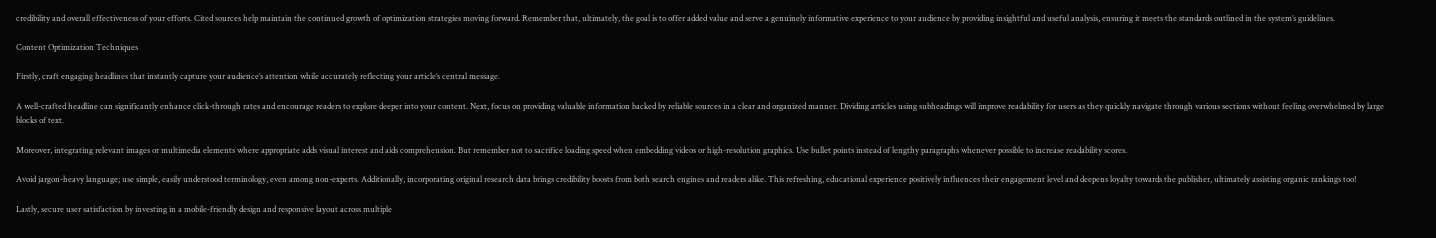credibility and overall effectiveness of your efforts. Cited sources help maintain the continued growth of optimization strategies moving forward. Remember that, ultimately, the goal is to offer added value and serve a genuinely informative experience to your audience by providing insightful and useful analysis, ensuring it meets the standards outlined in the system’s guidelines.

Content Optimization Techniques

Firstly, craft engaging headlines that instantly capture your audience’s attention while accurately reflecting your article’s central message.

A well-crafted headline can significantly enhance click-through rates and encourage readers to explore deeper into your content. Next, focus on providing valuable information backed by reliable sources in a clear and organized manner. Dividing articles using subheadings will improve readability for users as they quickly navigate through various sections without feeling overwhelmed by large blocks of text.

Moreover, integrating relevant images or multimedia elements where appropriate adds visual interest and aids comprehension. But remember not to sacrifice loading speed when embedding videos or high-resolution graphics. Use bullet points instead of lengthy paragraphs whenever possible to increase readability scores.

Avoid jargon-heavy language; use simple, easily understood terminology, even among non-experts. Additionally, incorporating original research data brings credibility boosts from both search engines and readers alike. This refreshing, educational experience positively influences their engagement level and deepens loyalty towards the publisher, ultimately assisting organic rankings too!

Lastly, secure user satisfaction by investing in a mobile-friendly design and responsive layout across multiple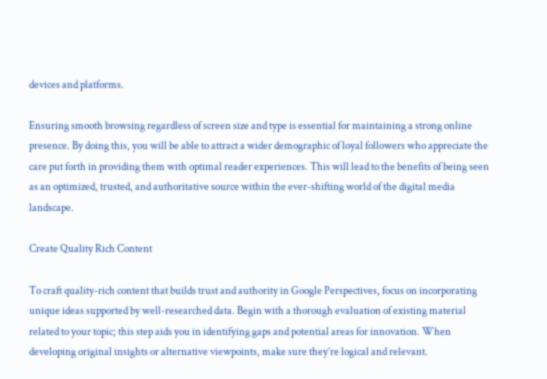devices and platforms.

Ensuring smooth browsing regardless of screen size and type is essential for maintaining a strong online presence. By doing this, you will be able to attract a wider demographic of loyal followers who appreciate the care put forth in providing them with optimal reader experiences. This will lead to the benefits of being seen as an optimized, trusted, and authoritative source within the ever-shifting world of the digital media landscape.

Create Quality Rich Content

To craft quality-rich content that builds trust and authority in Google Perspectives, focus on incorporating unique ideas supported by well-researched data. Begin with a thorough evaluation of existing material related to your topic; this step aids you in identifying gaps and potential areas for innovation. When developing original insights or alternative viewpoints, make sure they’re logical and relevant.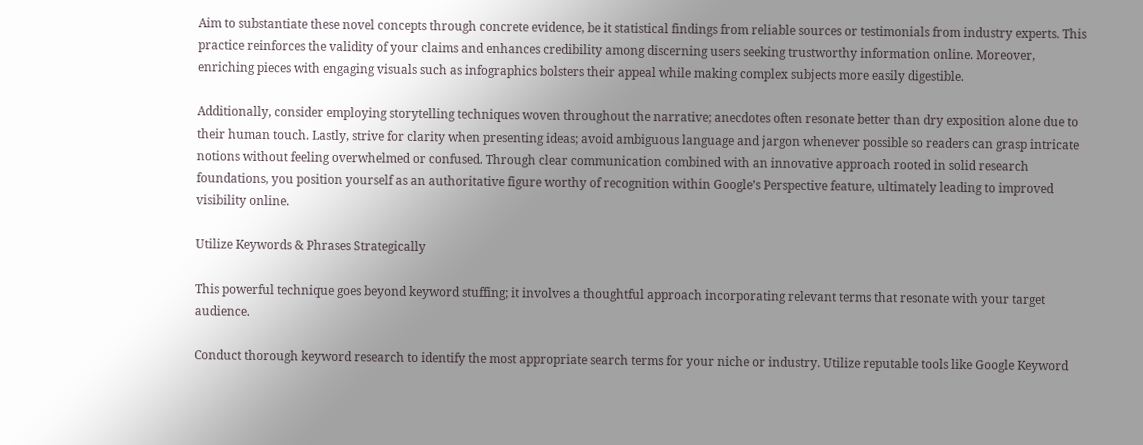Aim to substantiate these novel concepts through concrete evidence, be it statistical findings from reliable sources or testimonials from industry experts. This practice reinforces the validity of your claims and enhances credibility among discerning users seeking trustworthy information online. Moreover, enriching pieces with engaging visuals such as infographics bolsters their appeal while making complex subjects more easily digestible.

Additionally, consider employing storytelling techniques woven throughout the narrative; anecdotes often resonate better than dry exposition alone due to their human touch. Lastly, strive for clarity when presenting ideas; avoid ambiguous language and jargon whenever possible so readers can grasp intricate notions without feeling overwhelmed or confused. Through clear communication combined with an innovative approach rooted in solid research foundations, you position yourself as an authoritative figure worthy of recognition within Google’s Perspective feature, ultimately leading to improved visibility online.

Utilize Keywords & Phrases Strategically

This powerful technique goes beyond keyword stuffing; it involves a thoughtful approach incorporating relevant terms that resonate with your target audience.

Conduct thorough keyword research to identify the most appropriate search terms for your niche or industry. Utilize reputable tools like Google Keyword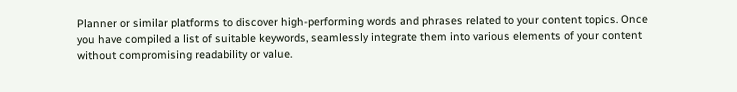Planner or similar platforms to discover high-performing words and phrases related to your content topics. Once you have compiled a list of suitable keywords, seamlessly integrate them into various elements of your content without compromising readability or value.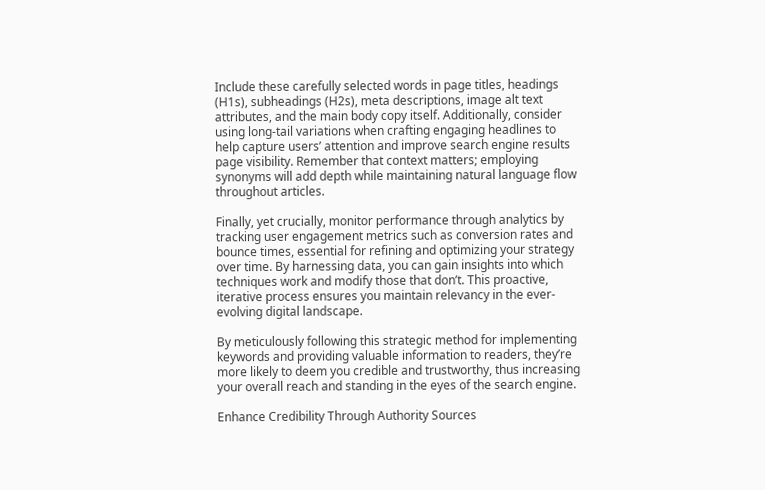Include these carefully selected words in page titles, headings (H1s), subheadings (H2s), meta descriptions, image alt text attributes, and the main body copy itself. Additionally, consider using long-tail variations when crafting engaging headlines to help capture users’ attention and improve search engine results page visibility. Remember that context matters; employing synonyms will add depth while maintaining natural language flow throughout articles.

Finally, yet crucially, monitor performance through analytics by tracking user engagement metrics such as conversion rates and bounce times, essential for refining and optimizing your strategy over time. By harnessing data, you can gain insights into which techniques work and modify those that don’t. This proactive, iterative process ensures you maintain relevancy in the ever-evolving digital landscape.

By meticulously following this strategic method for implementing keywords and providing valuable information to readers, they’re more likely to deem you credible and trustworthy, thus increasing your overall reach and standing in the eyes of the search engine.

Enhance Credibility Through Authority Sources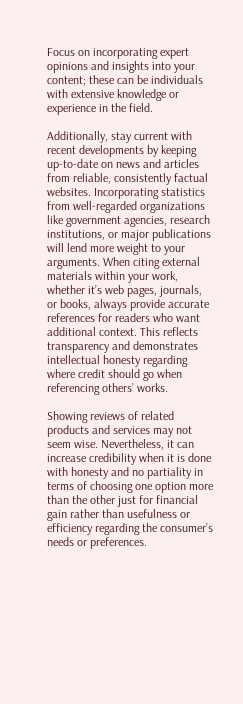Focus on incorporating expert opinions and insights into your content; these can be individuals with extensive knowledge or experience in the field.

Additionally, stay current with recent developments by keeping up-to-date on news and articles from reliable, consistently factual websites. Incorporating statistics from well-regarded organizations like government agencies, research institutions, or major publications will lend more weight to your arguments. When citing external materials within your work, whether it’s web pages, journals, or books, always provide accurate references for readers who want additional context. This reflects transparency and demonstrates intellectual honesty regarding where credit should go when referencing others’ works.

Showing reviews of related products and services may not seem wise. Nevertheless, it can increase credibility when it is done with honesty and no partiality in terms of choosing one option more than the other just for financial gain rather than usefulness or efficiency regarding the consumer’s needs or preferences.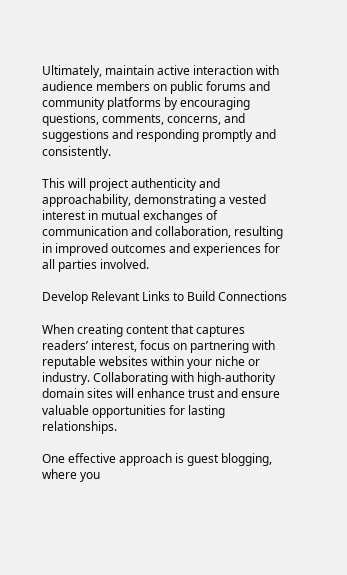Ultimately, maintain active interaction with audience members on public forums and community platforms by encouraging questions, comments, concerns, and suggestions and responding promptly and consistently.

This will project authenticity and approachability, demonstrating a vested interest in mutual exchanges of communication and collaboration, resulting in improved outcomes and experiences for all parties involved.

Develop Relevant Links to Build Connections

When creating content that captures readers’ interest, focus on partnering with reputable websites within your niche or industry. Collaborating with high-authority domain sites will enhance trust and ensure valuable opportunities for lasting relationships.

One effective approach is guest blogging, where you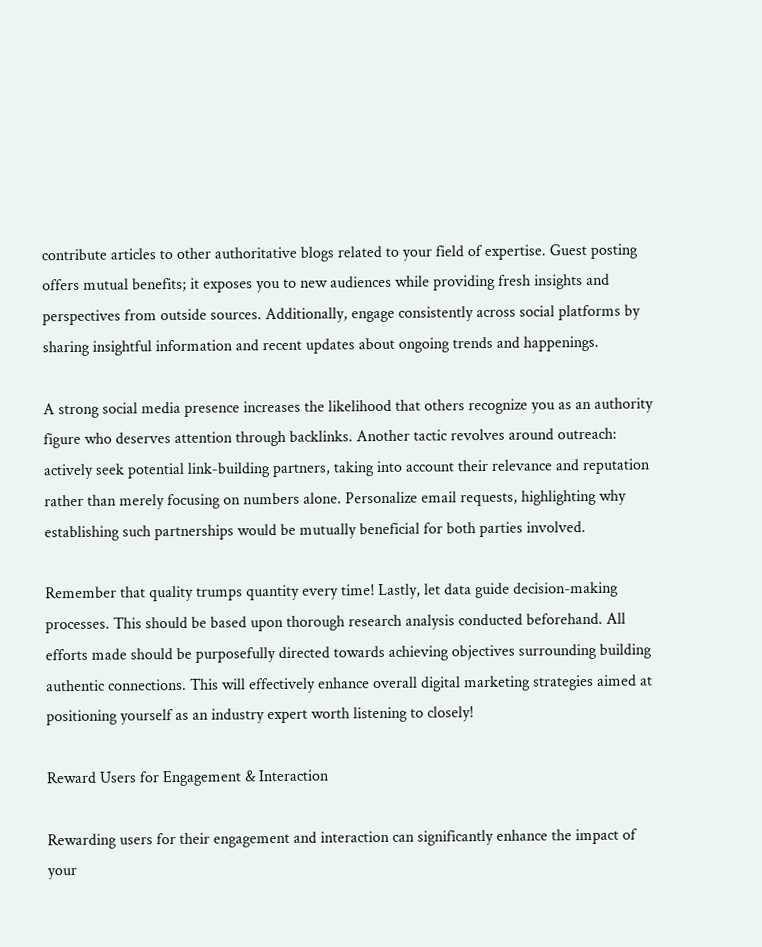contribute articles to other authoritative blogs related to your field of expertise. Guest posting offers mutual benefits; it exposes you to new audiences while providing fresh insights and perspectives from outside sources. Additionally, engage consistently across social platforms by sharing insightful information and recent updates about ongoing trends and happenings.

A strong social media presence increases the likelihood that others recognize you as an authority figure who deserves attention through backlinks. Another tactic revolves around outreach: actively seek potential link-building partners, taking into account their relevance and reputation rather than merely focusing on numbers alone. Personalize email requests, highlighting why establishing such partnerships would be mutually beneficial for both parties involved.

Remember that quality trumps quantity every time! Lastly, let data guide decision-making processes. This should be based upon thorough research analysis conducted beforehand. All efforts made should be purposefully directed towards achieving objectives surrounding building authentic connections. This will effectively enhance overall digital marketing strategies aimed at positioning yourself as an industry expert worth listening to closely!

Reward Users for Engagement & Interaction

Rewarding users for their engagement and interaction can significantly enhance the impact of your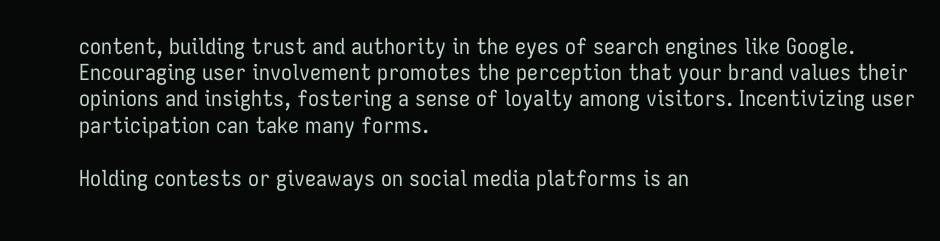content, building trust and authority in the eyes of search engines like Google. Encouraging user involvement promotes the perception that your brand values their opinions and insights, fostering a sense of loyalty among visitors. Incentivizing user participation can take many forms.

Holding contests or giveaways on social media platforms is an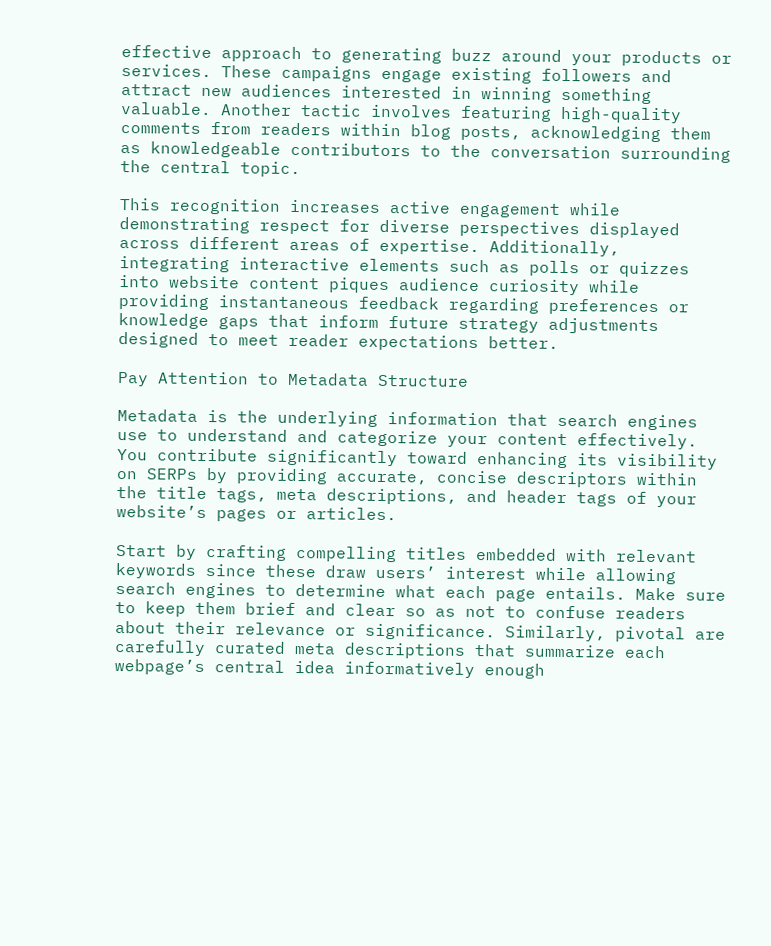effective approach to generating buzz around your products or services. These campaigns engage existing followers and attract new audiences interested in winning something valuable. Another tactic involves featuring high-quality comments from readers within blog posts, acknowledging them as knowledgeable contributors to the conversation surrounding the central topic.

This recognition increases active engagement while demonstrating respect for diverse perspectives displayed across different areas of expertise. Additionally, integrating interactive elements such as polls or quizzes into website content piques audience curiosity while providing instantaneous feedback regarding preferences or knowledge gaps that inform future strategy adjustments designed to meet reader expectations better.

Pay Attention to Metadata Structure

Metadata is the underlying information that search engines use to understand and categorize your content effectively. You contribute significantly toward enhancing its visibility on SERPs by providing accurate, concise descriptors within the title tags, meta descriptions, and header tags of your website’s pages or articles.

Start by crafting compelling titles embedded with relevant keywords since these draw users’ interest while allowing search engines to determine what each page entails. Make sure to keep them brief and clear so as not to confuse readers about their relevance or significance. Similarly, pivotal are carefully curated meta descriptions that summarize each webpage’s central idea informatively enough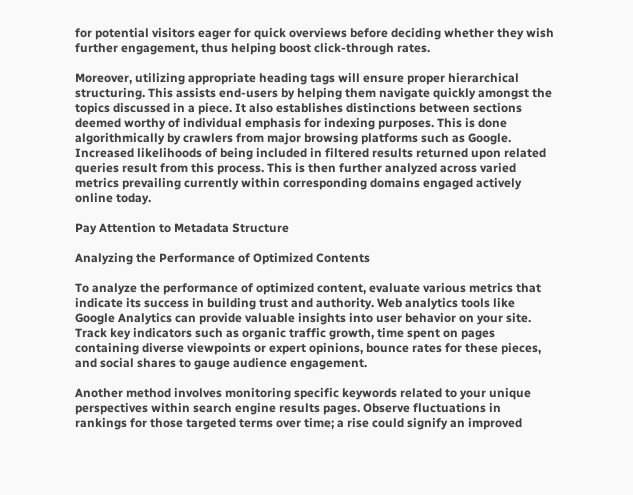for potential visitors eager for quick overviews before deciding whether they wish further engagement, thus helping boost click-through rates.

Moreover, utilizing appropriate heading tags will ensure proper hierarchical structuring. This assists end-users by helping them navigate quickly amongst the topics discussed in a piece. It also establishes distinctions between sections deemed worthy of individual emphasis for indexing purposes. This is done algorithmically by crawlers from major browsing platforms such as Google. Increased likelihoods of being included in filtered results returned upon related queries result from this process. This is then further analyzed across varied metrics prevailing currently within corresponding domains engaged actively online today.

Pay Attention to Metadata Structure

Analyzing the Performance of Optimized Contents

To analyze the performance of optimized content, evaluate various metrics that indicate its success in building trust and authority. Web analytics tools like Google Analytics can provide valuable insights into user behavior on your site. Track key indicators such as organic traffic growth, time spent on pages containing diverse viewpoints or expert opinions, bounce rates for these pieces, and social shares to gauge audience engagement.

Another method involves monitoring specific keywords related to your unique perspectives within search engine results pages. Observe fluctuations in rankings for those targeted terms over time; a rise could signify an improved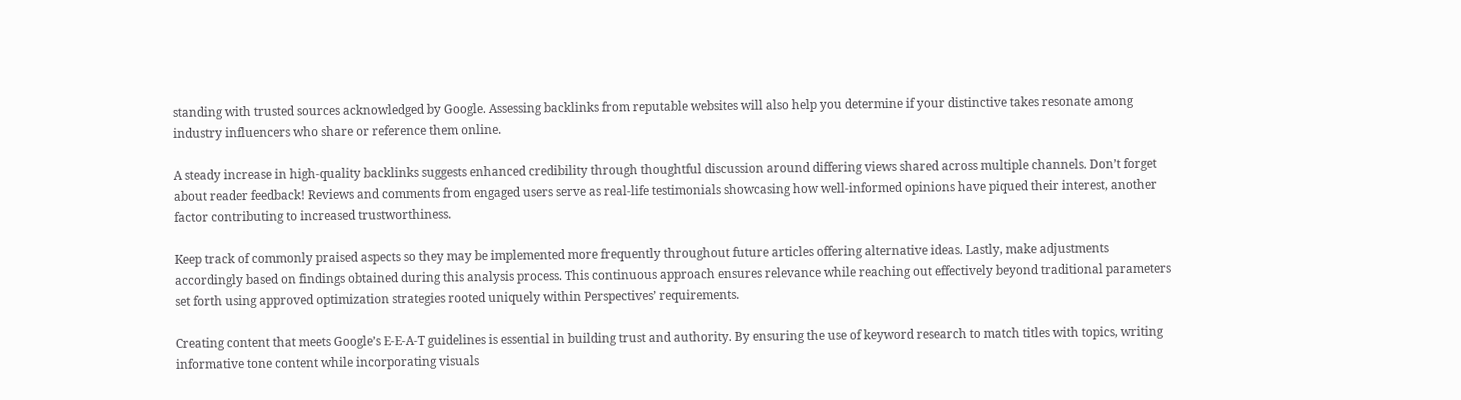standing with trusted sources acknowledged by Google. Assessing backlinks from reputable websites will also help you determine if your distinctive takes resonate among industry influencers who share or reference them online.

A steady increase in high-quality backlinks suggests enhanced credibility through thoughtful discussion around differing views shared across multiple channels. Don’t forget about reader feedback! Reviews and comments from engaged users serve as real-life testimonials showcasing how well-informed opinions have piqued their interest, another factor contributing to increased trustworthiness.

Keep track of commonly praised aspects so they may be implemented more frequently throughout future articles offering alternative ideas. Lastly, make adjustments accordingly based on findings obtained during this analysis process. This continuous approach ensures relevance while reaching out effectively beyond traditional parameters set forth using approved optimization strategies rooted uniquely within Perspectives’ requirements.

Creating content that meets Google’s E-E-A-T guidelines is essential in building trust and authority. By ensuring the use of keyword research to match titles with topics, writing informative tone content while incorporating visuals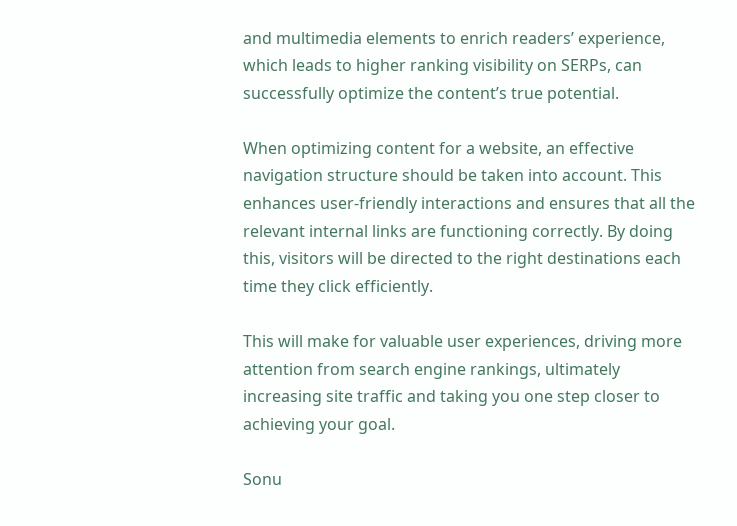and multimedia elements to enrich readers’ experience, which leads to higher ranking visibility on SERPs, can successfully optimize the content’s true potential.

When optimizing content for a website, an effective navigation structure should be taken into account. This enhances user-friendly interactions and ensures that all the relevant internal links are functioning correctly. By doing this, visitors will be directed to the right destinations each time they click efficiently.

This will make for valuable user experiences, driving more attention from search engine rankings, ultimately increasing site traffic and taking you one step closer to achieving your goal.

Sonu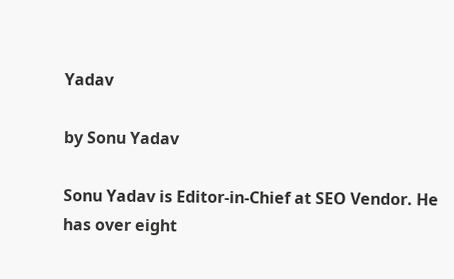Yadav

by Sonu Yadav

Sonu Yadav is Editor-in-Chief at SEO Vendor. He has over eight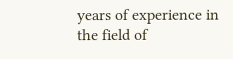years of experience in the field of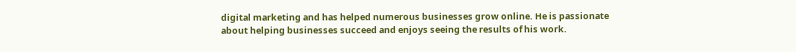digital marketing and has helped numerous businesses grow online. He is passionate about helping businesses succeed and enjoys seeing the results of his work.